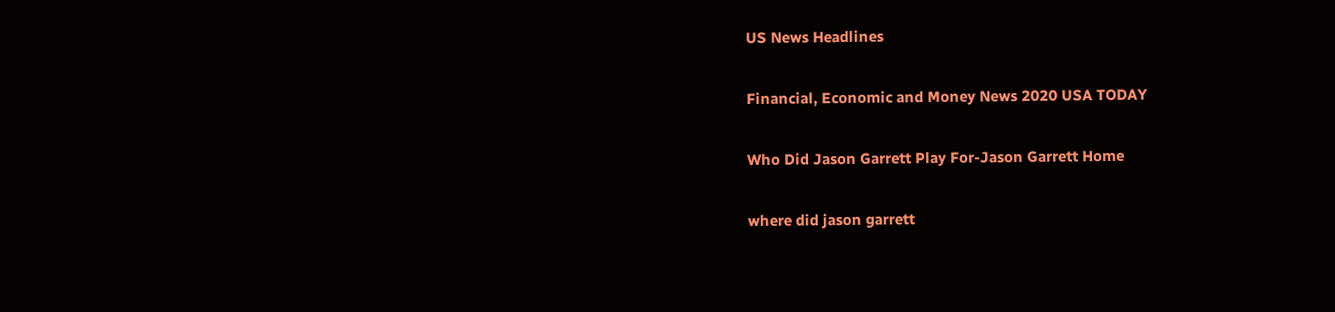US News Headlines

Financial, Economic and Money News 2020 USA TODAY

Who Did Jason Garrett Play For-Jason Garrett Home

where did jason garrett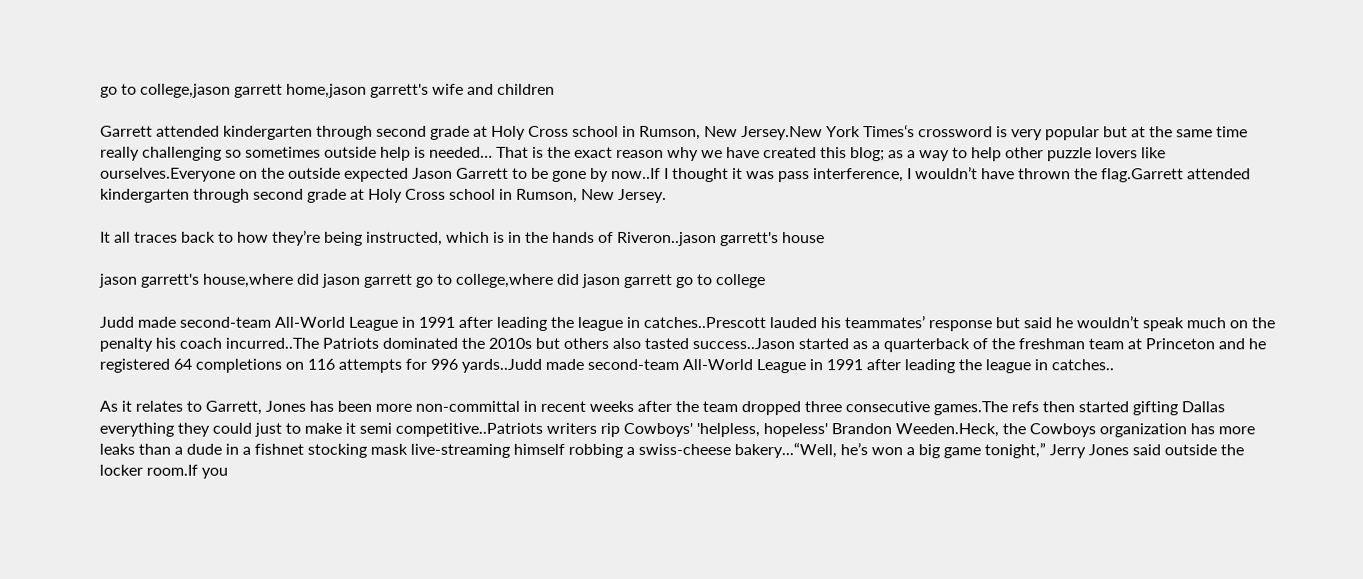go to college,jason garrett home,jason garrett's wife and children

Garrett attended kindergarten through second grade at Holy Cross school in Rumson, New Jersey.New York Times‘s crossword is very popular but at the same time really challenging so sometimes outside help is needed… That is the exact reason why we have created this blog; as a way to help other puzzle lovers like ourselves.Everyone on the outside expected Jason Garrett to be gone by now..If I thought it was pass interference, I wouldn’t have thrown the flag.Garrett attended kindergarten through second grade at Holy Cross school in Rumson, New Jersey.

It all traces back to how they’re being instructed, which is in the hands of Riveron..jason garrett's house

jason garrett's house,where did jason garrett go to college,where did jason garrett go to college

Judd made second-team All-World League in 1991 after leading the league in catches..Prescott lauded his teammates’ response but said he wouldn’t speak much on the penalty his coach incurred..The Patriots dominated the 2010s but others also tasted success..Jason started as a quarterback of the freshman team at Princeton and he registered 64 completions on 116 attempts for 996 yards..Judd made second-team All-World League in 1991 after leading the league in catches..

As it relates to Garrett, Jones has been more non-committal in recent weeks after the team dropped three consecutive games.The refs then started gifting Dallas everything they could just to make it semi competitive..Patriots writers rip Cowboys' 'helpless, hopeless' Brandon Weeden.Heck, the Cowboys organization has more leaks than a dude in a fishnet stocking mask live-streaming himself robbing a swiss-cheese bakery...“Well, he’s won a big game tonight,” Jerry Jones said outside the locker room.If you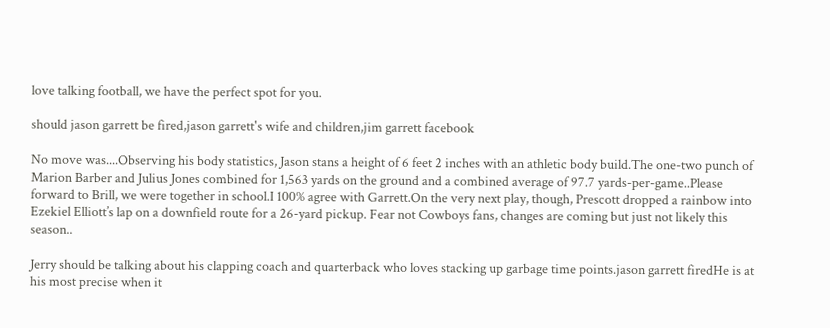love talking football, we have the perfect spot for you.

should jason garrett be fired,jason garrett's wife and children,jim garrett facebook

No move was....Observing his body statistics, Jason stans a height of 6 feet 2 inches with an athletic body build.The one-two punch of Marion Barber and Julius Jones combined for 1,563 yards on the ground and a combined average of 97.7 yards-per-game..Please forward to Brill, we were together in school.I 100% agree with Garrett.On the very next play, though, Prescott dropped a rainbow into Ezekiel Elliott’s lap on a downfield route for a 26-yard pickup. Fear not Cowboys fans, changes are coming but just not likely this season..

Jerry should be talking about his clapping coach and quarterback who loves stacking up garbage time points.jason garrett firedHe is at his most precise when it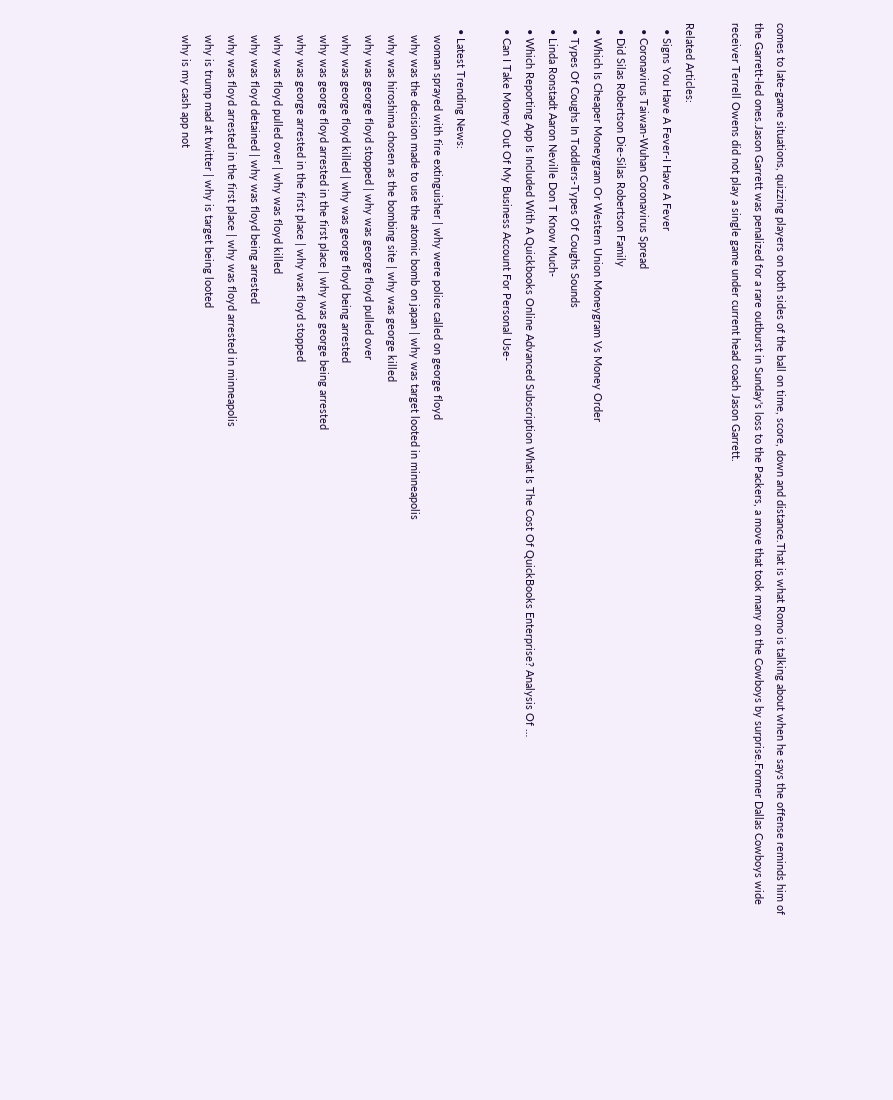comes to late-game situations, quizzing players on both sides of the ball on time, score, down and distance.That is what Romo is talking about when he says the offense reminds him of the Garrett-led ones.Jason Garrett was penalized for a rare outburst in Sunday's loss to the Packers, a move that took many on the Cowboys by surprise.Former Dallas Cowboys wide receiver Terrell Owens did not play a single game under current head coach Jason Garrett.

Related Articles:
  • Signs You Have A Fever-I Have A Fever
  • Coronavirus Taiwan-Wuhan Coronavirus Spread
  • Did Silas Robertson Die-Silas Robertson Family
  • Which Is Cheaper Moneygram Or Western Union Moneygram Vs Money Order
  • Types Of Coughs In Toddlers-Types Of Coughs Sounds
  • Linda Ronstadt Aaron Neville Don T Know Much-
  • Which Reporting App Is Included With A Quickbooks Online Advanced Subscription What Is The Cost Of QuickBooks Enterprise? Analysis Of …
  • Can I Take Money Out Of My Business Account For Personal Use-

  • Latest Trending News:
    woman sprayed with fire extinguisher | why were police called on george floyd
    why was the decision made to use the atomic bomb on japan | why was target looted in minneapolis
    why was hiroshima chosen as the bombing site | why was george killed
    why was george floyd stopped | why was george floyd pulled over
    why was george floyd killed | why was george floyd being arrested
    why was george floyd arrested in the first place | why was george being arrested
    why was george arrested in the first place | why was floyd stopped
    why was floyd pulled over | why was floyd killed
    why was floyd detained | why was floyd being arrested
    why was floyd arrested in the first place | why was floyd arrested in minneapolis
    why is trump mad at twitter | why is target being looted
    why is my cash app not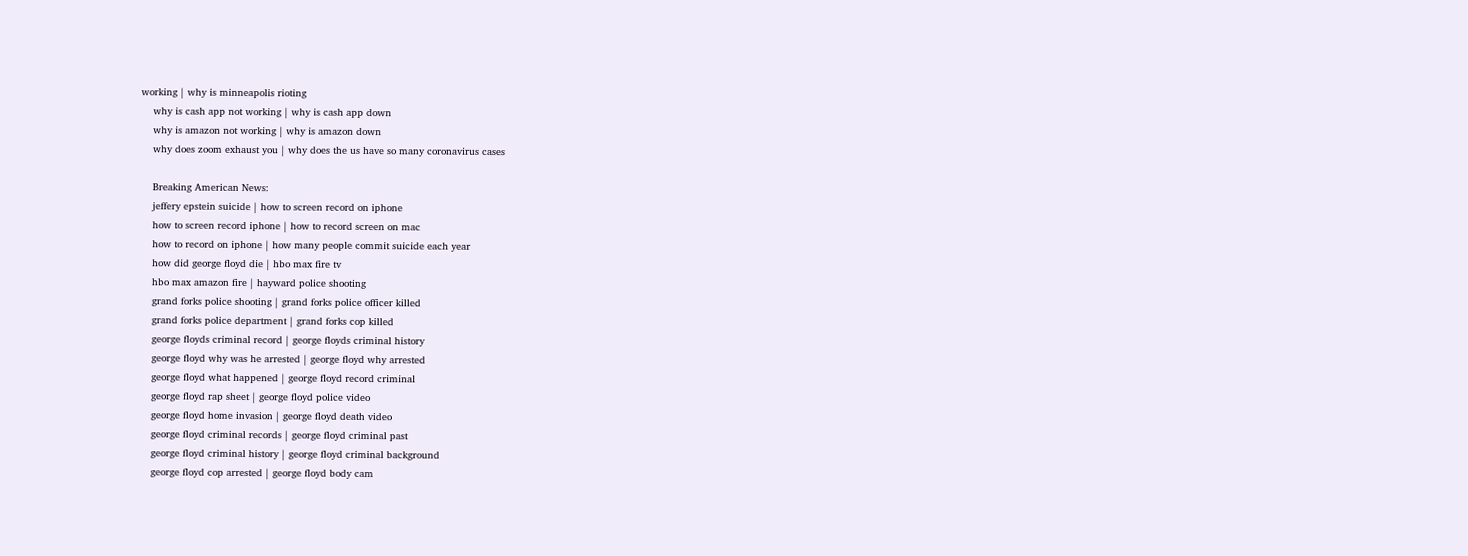working | why is minneapolis rioting
    why is cash app not working | why is cash app down
    why is amazon not working | why is amazon down
    why does zoom exhaust you | why does the us have so many coronavirus cases

    Breaking American News:
    jeffery epstein suicide | how to screen record on iphone
    how to screen record iphone | how to record screen on mac
    how to record on iphone | how many people commit suicide each year
    how did george floyd die | hbo max fire tv
    hbo max amazon fire | hayward police shooting
    grand forks police shooting | grand forks police officer killed
    grand forks police department | grand forks cop killed
    george floyds criminal record | george floyds criminal history
    george floyd why was he arrested | george floyd why arrested
    george floyd what happened | george floyd record criminal
    george floyd rap sheet | george floyd police video
    george floyd home invasion | george floyd death video
    george floyd criminal records | george floyd criminal past
    george floyd criminal history | george floyd criminal background
    george floyd cop arrested | george floyd body cam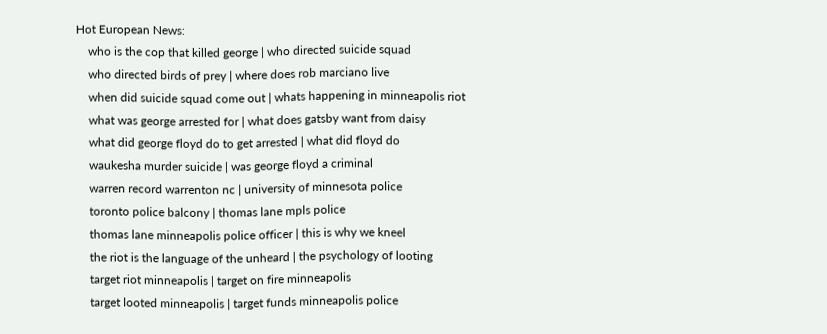Hot European News:
    who is the cop that killed george | who directed suicide squad
    who directed birds of prey | where does rob marciano live
    when did suicide squad come out | whats happening in minneapolis riot
    what was george arrested for | what does gatsby want from daisy
    what did george floyd do to get arrested | what did floyd do
    waukesha murder suicide | was george floyd a criminal
    warren record warrenton nc | university of minnesota police
    toronto police balcony | thomas lane mpls police
    thomas lane minneapolis police officer | this is why we kneel
    the riot is the language of the unheard | the psychology of looting
    target riot minneapolis | target on fire minneapolis
    target looted minneapolis | target funds minneapolis police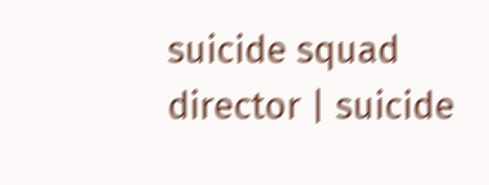suicide squad director | suicide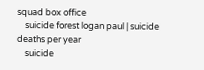squad box office
    suicide forest logan paul | suicide deaths per year
    suicide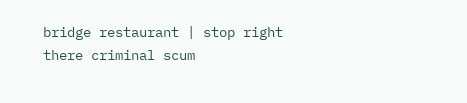bridge restaurant | stop right there criminal scum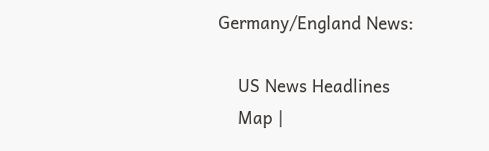Germany/England News:

    US News Headlines
    Map |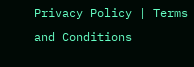Privacy Policy | Terms and Conditions